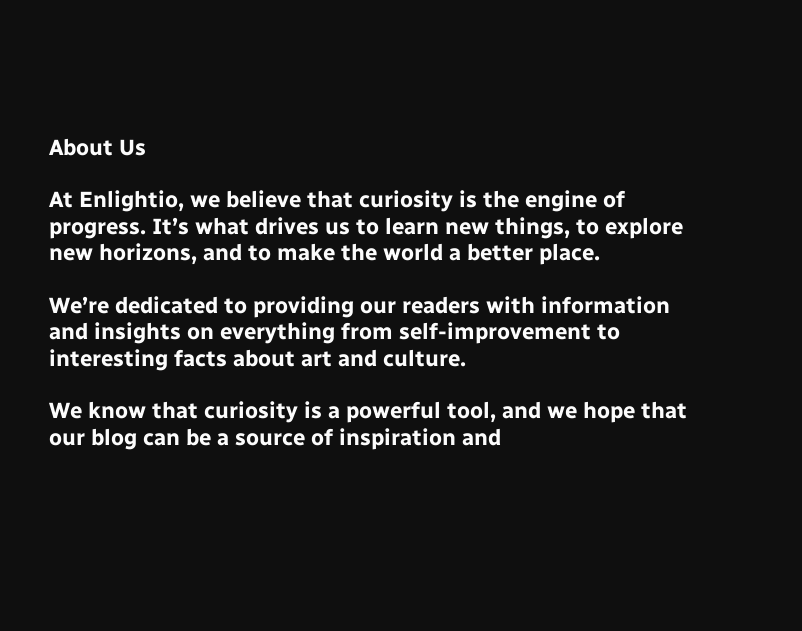About Us

At Enlightio, we believe that curiosity is the engine of progress. It’s what drives us to learn new things, to explore new horizons, and to make the world a better place.

We’re dedicated to providing our readers with information and insights on everything from self-improvement to interesting facts about art and culture.

We know that curiosity is a powerful tool, and we hope that our blog can be a source of inspiration and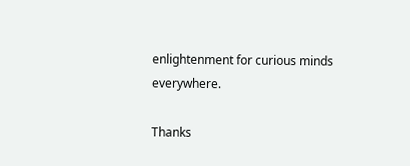enlightenment for curious minds everywhere.

Thanks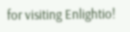for visiting Enlightio!